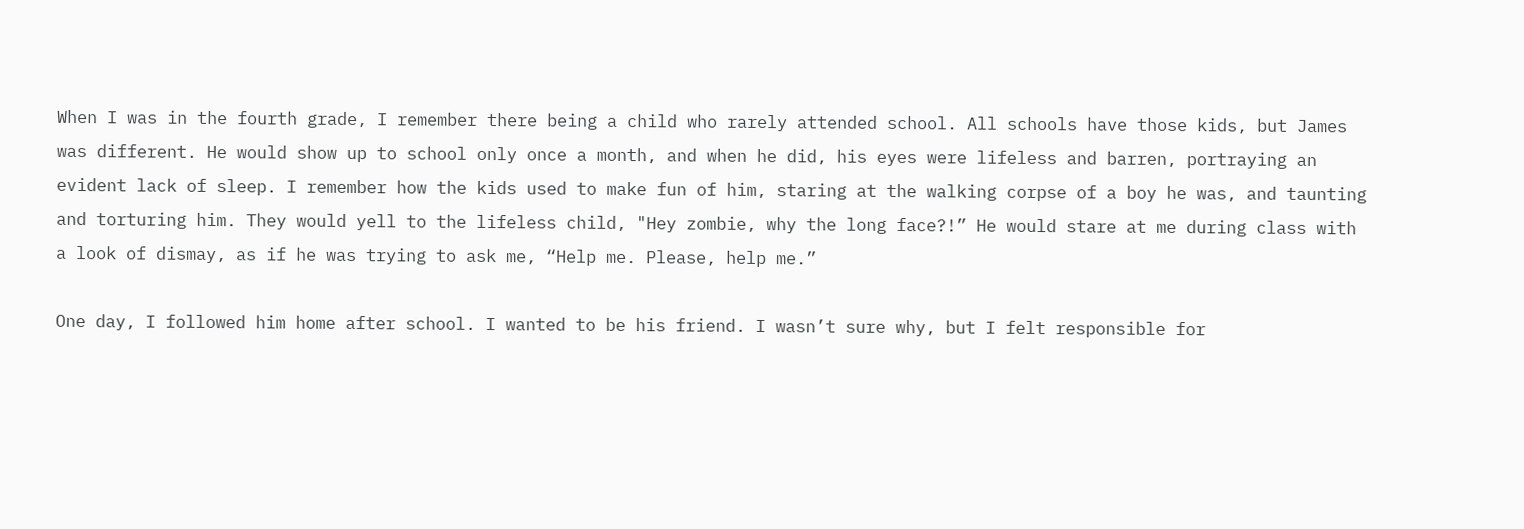When I was in the fourth grade, I remember there being a child who rarely attended school. All schools have those kids, but James was different. He would show up to school only once a month, and when he did, his eyes were lifeless and barren, portraying an evident lack of sleep. I remember how the kids used to make fun of him, staring at the walking corpse of a boy he was, and taunting and torturing him. They would yell to the lifeless child, "Hey zombie, why the long face?!” He would stare at me during class with a look of dismay, as if he was trying to ask me, “Help me. Please, help me.”

One day, I followed him home after school. I wanted to be his friend. I wasn’t sure why, but I felt responsible for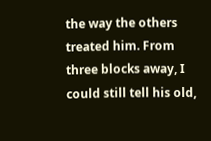the way the others treated him. From three blocks away, I could still tell his old,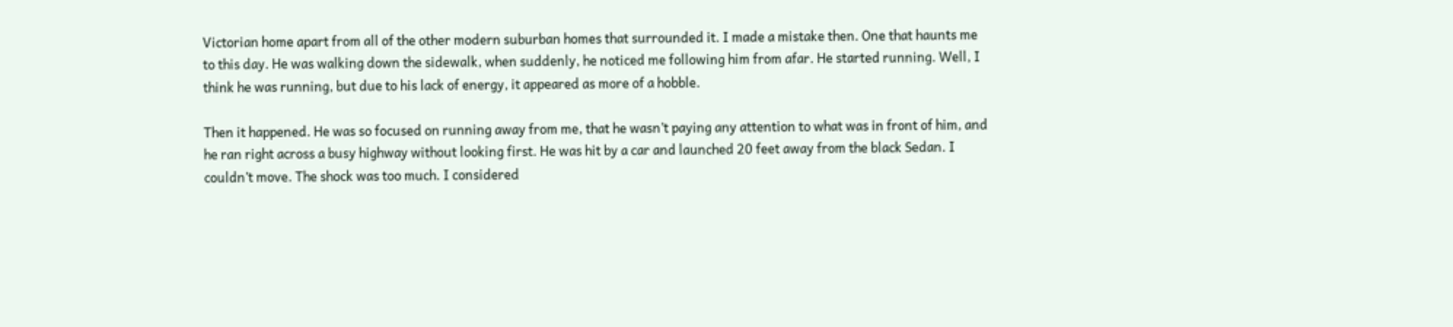Victorian home apart from all of the other modern suburban homes that surrounded it. I made a mistake then. One that haunts me to this day. He was walking down the sidewalk, when suddenly, he noticed me following him from afar. He started running. Well, I think he was running, but due to his lack of energy, it appeared as more of a hobble.

Then it happened. He was so focused on running away from me, that he wasn’t paying any attention to what was in front of him, and he ran right across a busy highway without looking first. He was hit by a car and launched 20 feet away from the black Sedan. I couldn’t move. The shock was too much. I considered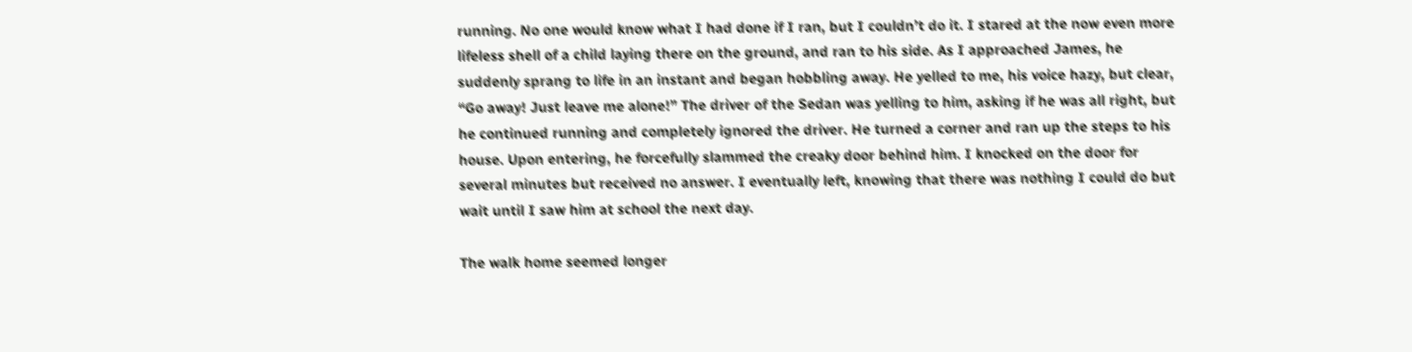running. No one would know what I had done if I ran, but I couldn’t do it. I stared at the now even more lifeless shell of a child laying there on the ground, and ran to his side. As I approached James, he suddenly sprang to life in an instant and began hobbling away. He yelled to me, his voice hazy, but clear, “Go away! Just leave me alone!” The driver of the Sedan was yelling to him, asking if he was all right, but he continued running and completely ignored the driver. He turned a corner and ran up the steps to his house. Upon entering, he forcefully slammed the creaky door behind him. I knocked on the door for several minutes but received no answer. I eventually left, knowing that there was nothing I could do but wait until I saw him at school the next day.

The walk home seemed longer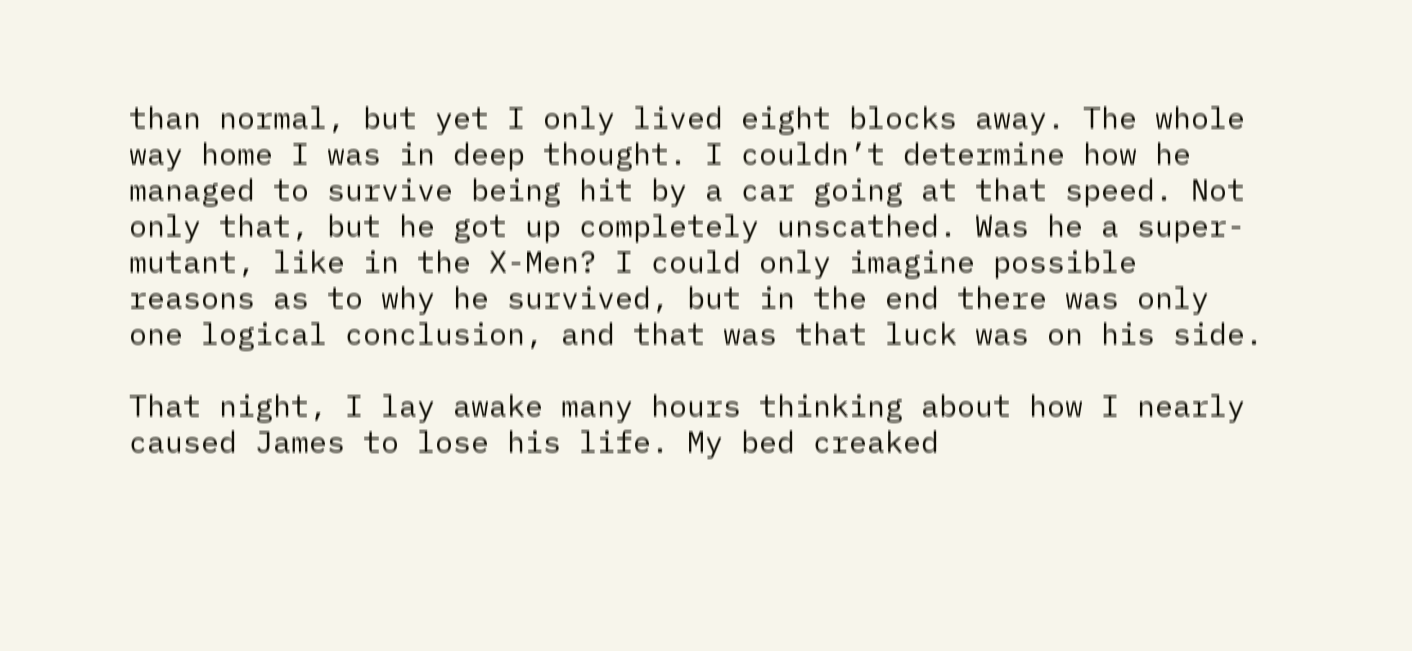than normal, but yet I only lived eight blocks away. The whole way home I was in deep thought. I couldn’t determine how he managed to survive being hit by a car going at that speed. Not only that, but he got up completely unscathed. Was he a super-mutant, like in the X-Men? I could only imagine possible reasons as to why he survived, but in the end there was only one logical conclusion, and that was that luck was on his side.

That night, I lay awake many hours thinking about how I nearly caused James to lose his life. My bed creaked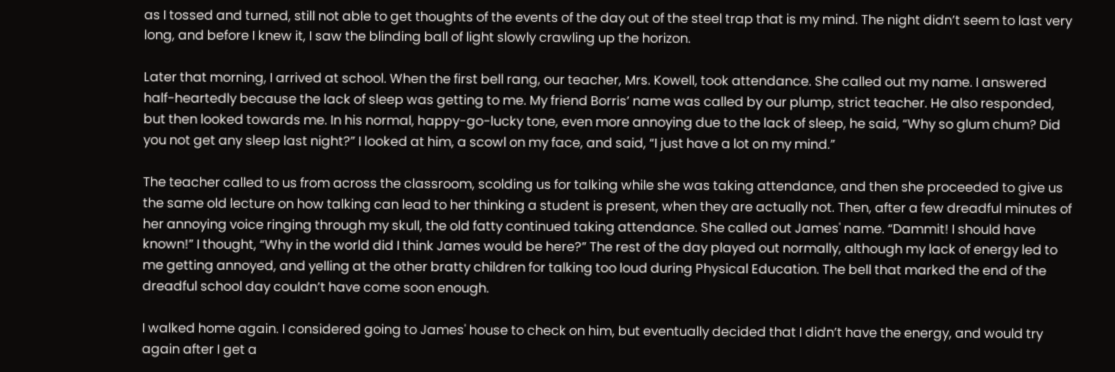as I tossed and turned, still not able to get thoughts of the events of the day out of the steel trap that is my mind. The night didn’t seem to last very long, and before I knew it, I saw the blinding ball of light slowly crawling up the horizon.

Later that morning, I arrived at school. When the first bell rang, our teacher, Mrs. Kowell, took attendance. She called out my name. I answered half-heartedly because the lack of sleep was getting to me. My friend Borris’ name was called by our plump, strict teacher. He also responded, but then looked towards me. In his normal, happy-go-lucky tone, even more annoying due to the lack of sleep, he said, “Why so glum chum? Did you not get any sleep last night?” I looked at him, a scowl on my face, and said, “I just have a lot on my mind.”

The teacher called to us from across the classroom, scolding us for talking while she was taking attendance, and then she proceeded to give us the same old lecture on how talking can lead to her thinking a student is present, when they are actually not. Then, after a few dreadful minutes of her annoying voice ringing through my skull, the old fatty continued taking attendance. She called out James' name. “Dammit! I should have known!” I thought, “Why in the world did I think James would be here?” The rest of the day played out normally, although my lack of energy led to me getting annoyed, and yelling at the other bratty children for talking too loud during Physical Education. The bell that marked the end of the dreadful school day couldn’t have come soon enough.

I walked home again. I considered going to James' house to check on him, but eventually decided that I didn’t have the energy, and would try again after I get a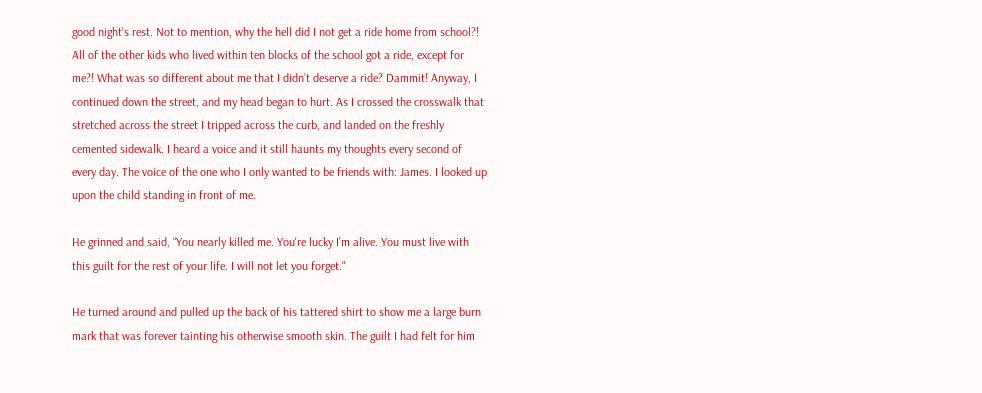good night's rest. Not to mention, why the hell did I not get a ride home from school?! All of the other kids who lived within ten blocks of the school got a ride, except for me?! What was so different about me that I didn’t deserve a ride? Dammit! Anyway, I continued down the street, and my head began to hurt. As I crossed the crosswalk that stretched across the street I tripped across the curb, and landed on the freshly cemented sidewalk. I heard a voice and it still haunts my thoughts every second of every day. The voice of the one who I only wanted to be friends with: James. I looked up upon the child standing in front of me.

He grinned and said, “You nearly killed me. You're lucky I’m alive. You must live with this guilt for the rest of your life. I will not let you forget."

He turned around and pulled up the back of his tattered shirt to show me a large burn mark that was forever tainting his otherwise smooth skin. The guilt I had felt for him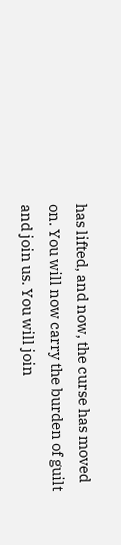has lifted, and now, the curse has moved on. You will now carry the burden of guilt and join us. You will join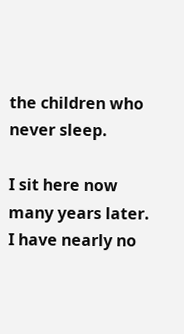the children who never sleep.

I sit here now many years later. I have nearly no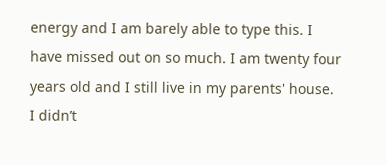energy and I am barely able to type this. I have missed out on so much. I am twenty four years old and I still live in my parents' house. I didn’t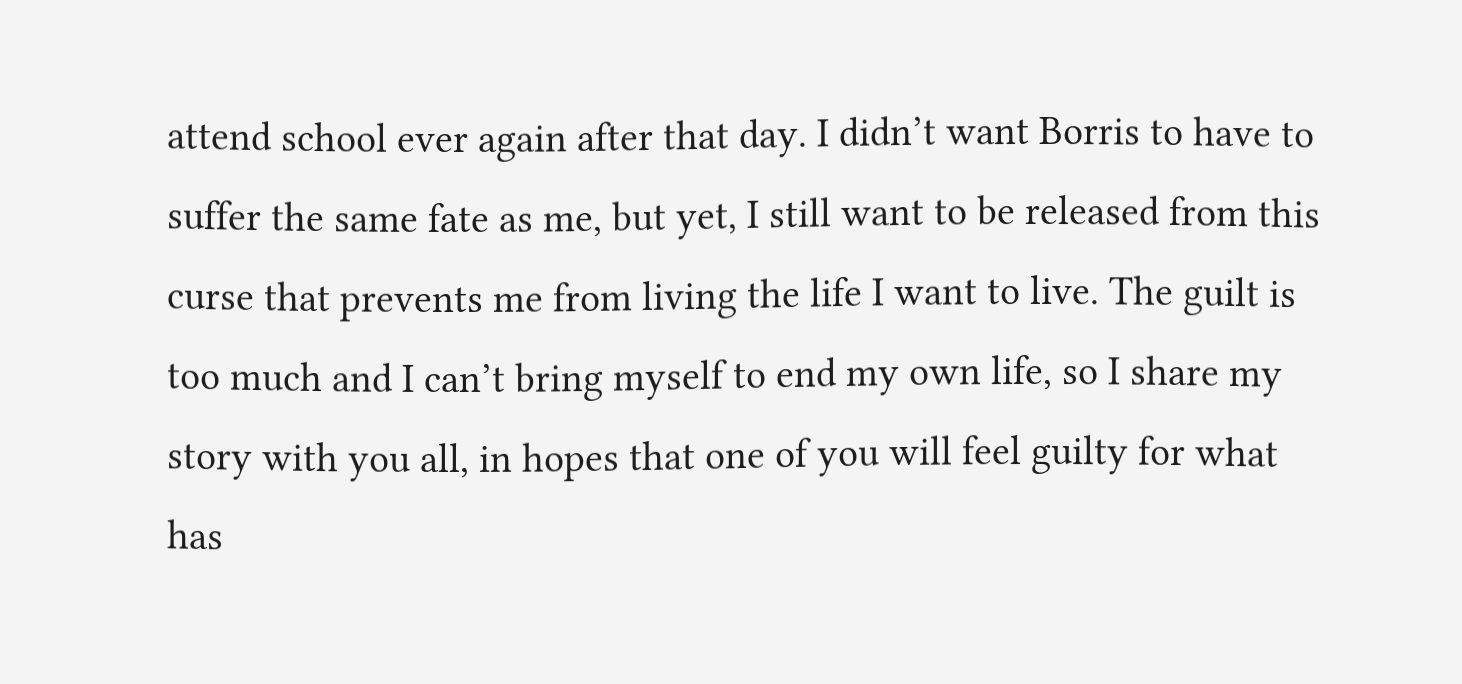attend school ever again after that day. I didn’t want Borris to have to suffer the same fate as me, but yet, I still want to be released from this curse that prevents me from living the life I want to live. The guilt is too much and I can’t bring myself to end my own life, so I share my story with you all, in hopes that one of you will feel guilty for what has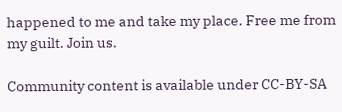happened to me and take my place. Free me from my guilt. Join us.

Community content is available under CC-BY-SA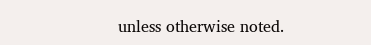unless otherwise noted.